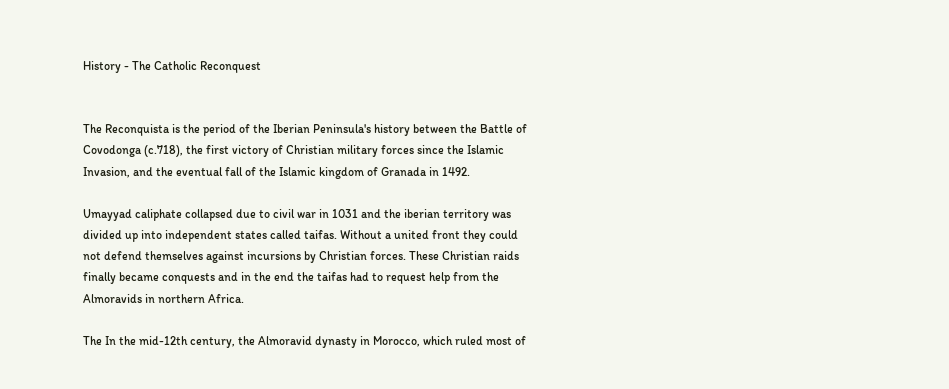History - The Catholic Reconquest


The Reconquista is the period of the Iberian Peninsula's history between the Battle of Covodonga (c.718), the first victory of Christian military forces since the Islamic Invasion, and the eventual fall of the Islamic kingdom of Granada in 1492.

Umayyad caliphate collapsed due to civil war in 1031 and the iberian territory was divided up into independent states called taifas. Without a united front they could not defend themselves against incursions by Christian forces. These Christian raids finally became conquests and in the end the taifas had to request help from the Almoravids in northern Africa.

The In the mid-12th century, the Almoravid dynasty in Morocco, which ruled most of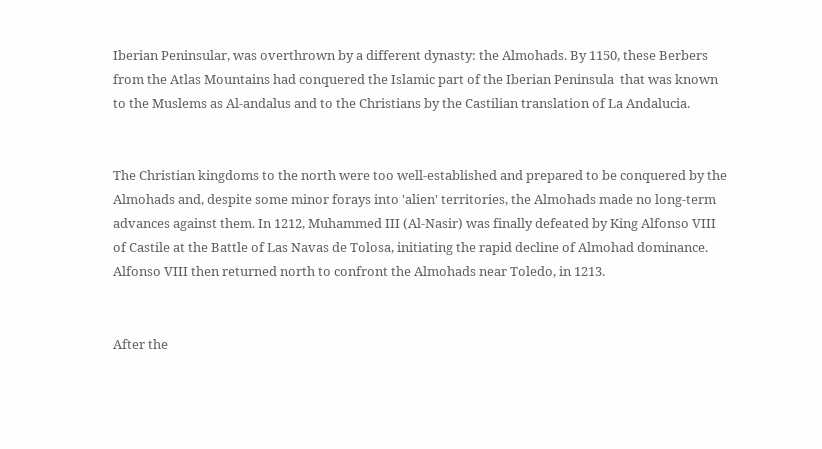Iberian Peninsular, was overthrown by a different dynasty: the Almohads. By 1150, these Berbers from the Atlas Mountains had conquered the Islamic part of the Iberian Peninsula  that was known to the Muslems as Al-andalus and to the Christians by the Castilian translation of La Andalucia.


The Christian kingdoms to the north were too well-established and prepared to be conquered by the Almohads and, despite some minor forays into 'alien' territories, the Almohads made no long-term advances against them. In 1212, Muhammed III (Al-Nasir) was finally defeated by King Alfonso VIII of Castile at the Battle of Las Navas de Tolosa, initiating the rapid decline of Almohad dominance. Alfonso VIII then returned north to confront the Almohads near Toledo, in 1213.


After the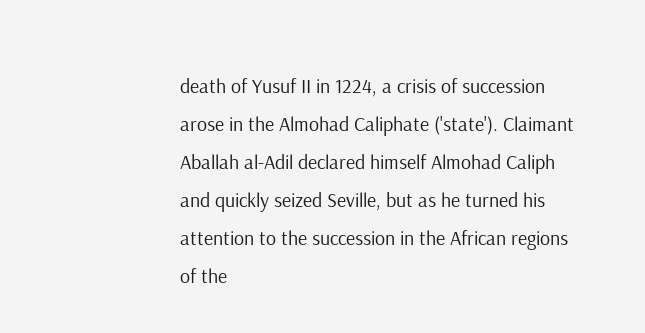death of Yusuf II in 1224, a crisis of succession arose in the Almohad Caliphate ('state'). Claimant Aballah al-Adil declared himself Almohad Caliph and quickly seized Seville, but as he turned his attention to the succession in the African regions of the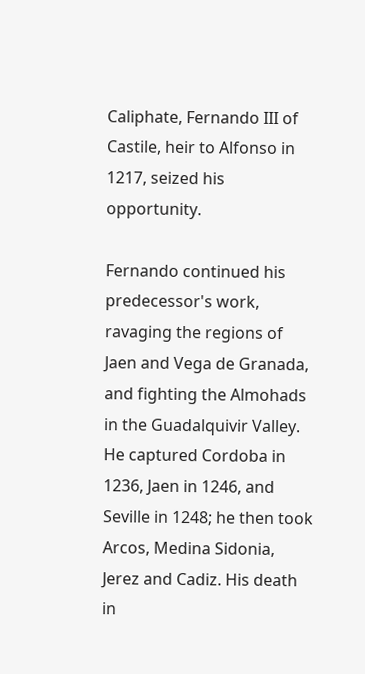Caliphate, Fernando III of Castile, heir to Alfonso in 1217, seized his opportunity.

Fernando continued his predecessor's work, ravaging the regions of Jaen and Vega de Granada, and fighting the Almohads in the Guadalquivir Valley. He captured Cordoba in 1236, Jaen in 1246, and Seville in 1248; he then took Arcos, Medina Sidonia, Jerez and Cadiz. His death in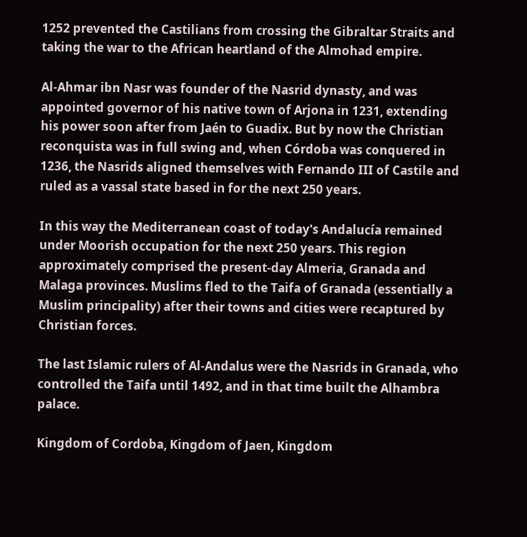1252 prevented the Castilians from crossing the Gibraltar Straits and taking the war to the African heartland of the Almohad empire.

Al-Ahmar ibn Nasr was founder of the Nasrid dynasty, and was appointed governor of his native town of Arjona in 1231, extending his power soon after from Jaén to Guadix. But by now the Christian reconquista was in full swing and, when Córdoba was conquered in 1236, the Nasrids aligned themselves with Fernando III of Castile and ruled as a vassal state based in for the next 250 years.

In this way the Mediterranean coast of today's Andalucía remained under Moorish occupation for the next 250 years. This region approximately comprised the present-day Almeria, Granada and Malaga provinces. Muslims fled to the Taifa of Granada (essentially a Muslim principality) after their towns and cities were recaptured by Christian forces.

The last Islamic rulers of Al-Andalus were the Nasrids in Granada, who controlled the Taifa until 1492, and in that time built the Alhambra palace.

Kingdom of Cordoba, Kingdom of Jaen, Kingdom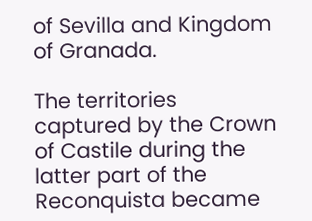of Sevilla and Kingdom of Granada.

The territories captured by the Crown of Castile during the latter part of the Reconquista became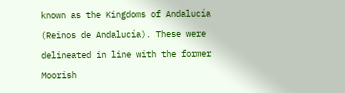known as the Kingdoms of Andalucía (Reinos de Andalucía). These were delineated in line with the former Moorish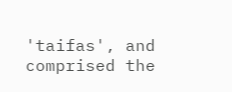'taifas', and comprised the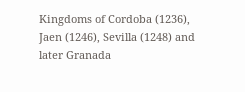Kingdoms of Cordoba (1236), Jaen (1246), Sevilla (1248) and later Granada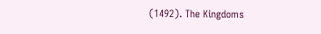(1492). The Kingdoms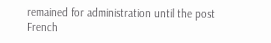remained for administration until the post French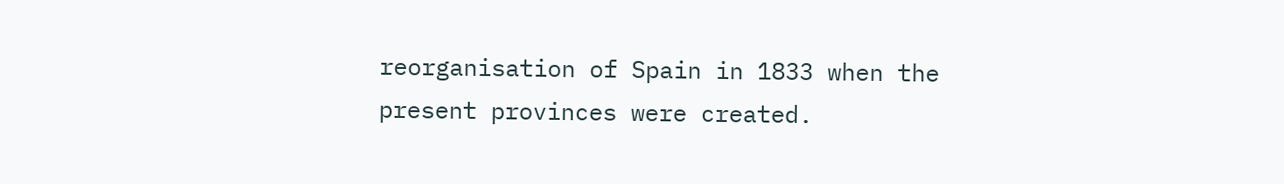reorganisation of Spain in 1833 when the present provinces were created.